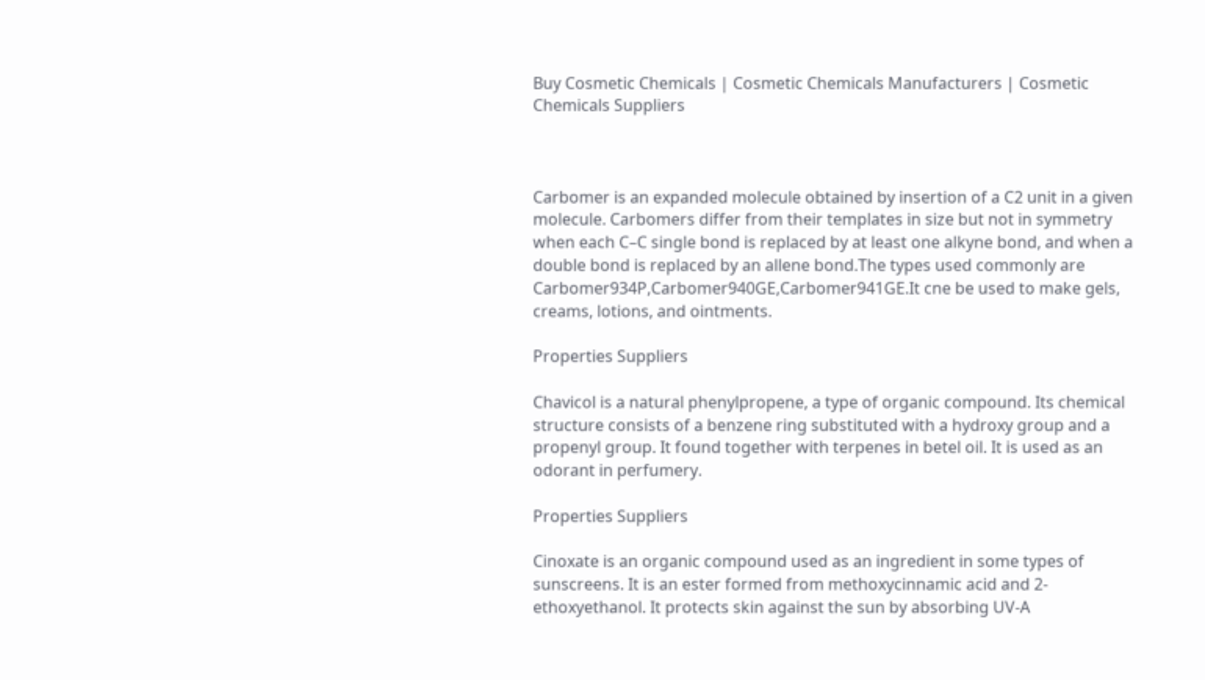Buy Cosmetic Chemicals | Cosmetic Chemicals Manufacturers | Cosmetic Chemicals Suppliers



Carbomer is an expanded molecule obtained by insertion of a C2 unit in a given molecule. Carbomers differ from their templates in size but not in symmetry when each C–C single bond is replaced by at least one alkyne bond, and when a double bond is replaced by an allene bond.The types used commonly are Carbomer934P,Carbomer940GE,Carbomer941GE.It cne be used to make gels, creams, lotions, and ointments.

Properties Suppliers

Chavicol is a natural phenylpropene, a type of organic compound. Its chemical structure consists of a benzene ring substituted with a hydroxy group and a propenyl group. It found together with terpenes in betel oil. It is used as an odorant in perfumery.

Properties Suppliers

Cinoxate is an organic compound used as an ingredient in some types of sunscreens. It is an ester formed from methoxycinnamic acid and 2-ethoxyethanol. It protects skin against the sun by absorbing UV-A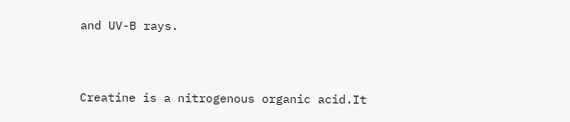and UV-B rays.


Creatine is a nitrogenous organic acid.It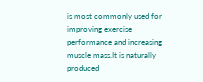is most commonly used for improving exercise performance and increasing muscle mass.It is naturally produced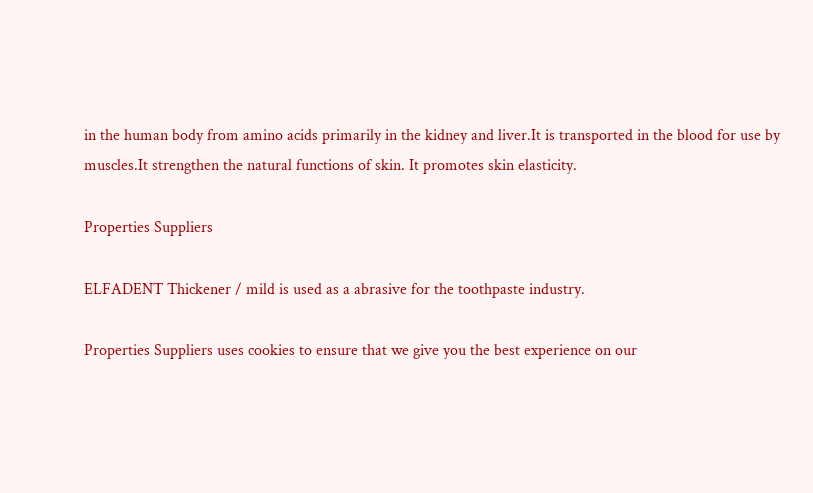in the human body from amino acids primarily in the kidney and liver.It is transported in the blood for use by muscles.It strengthen the natural functions of skin. It promotes skin elasticity.

Properties Suppliers

ELFADENT Thickener / mild is used as a abrasive for the toothpaste industry.

Properties Suppliers uses cookies to ensure that we give you the best experience on our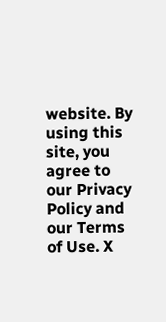website. By using this site, you agree to our Privacy Policy and our Terms of Use. X